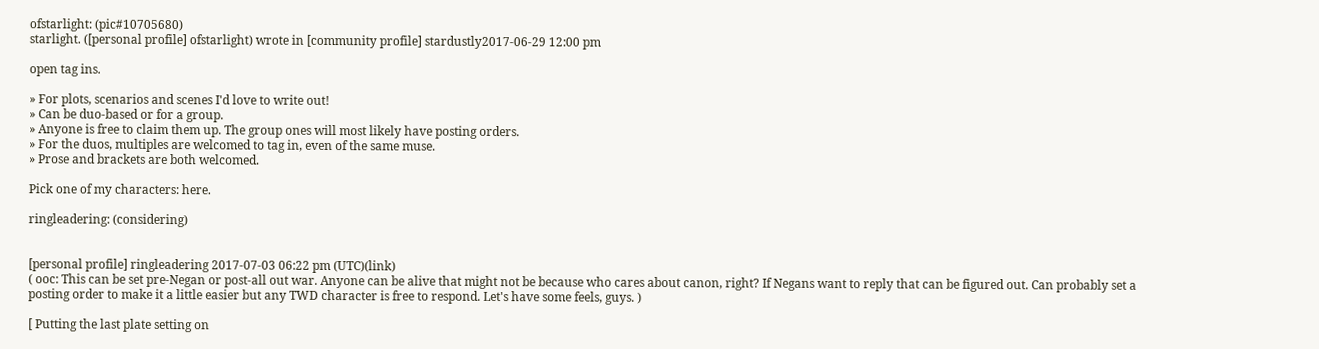ofstarlight: (pic#10705680)
starlight. ([personal profile] ofstarlight) wrote in [community profile] stardustly2017-06-29 12:00 pm

open tag ins.

» For plots, scenarios and scenes I'd love to write out!
» Can be duo-based or for a group.
» Anyone is free to claim them up. The group ones will most likely have posting orders.
» For the duos, multiples are welcomed to tag in, even of the same muse.
» Prose and brackets are both welcomed.

Pick one of my characters: here.

ringleadering: (considering)


[personal profile] ringleadering 2017-07-03 06:22 pm (UTC)(link)
( ooc: This can be set pre-Negan or post-all out war. Anyone can be alive that might not be because who cares about canon, right? If Negans want to reply that can be figured out. Can probably set a posting order to make it a little easier but any TWD character is free to respond. Let's have some feels, guys. )

[ Putting the last plate setting on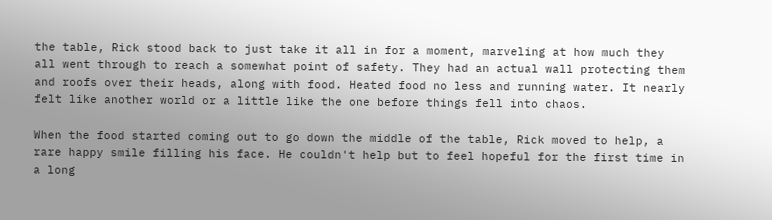the table, Rick stood back to just take it all in for a moment, marveling at how much they all went through to reach a somewhat point of safety. They had an actual wall protecting them and roofs over their heads, along with food. Heated food no less and running water. It nearly felt like another world or a little like the one before things fell into chaos.

When the food started coming out to go down the middle of the table, Rick moved to help, a rare happy smile filling his face. He couldn't help but to feel hopeful for the first time in a long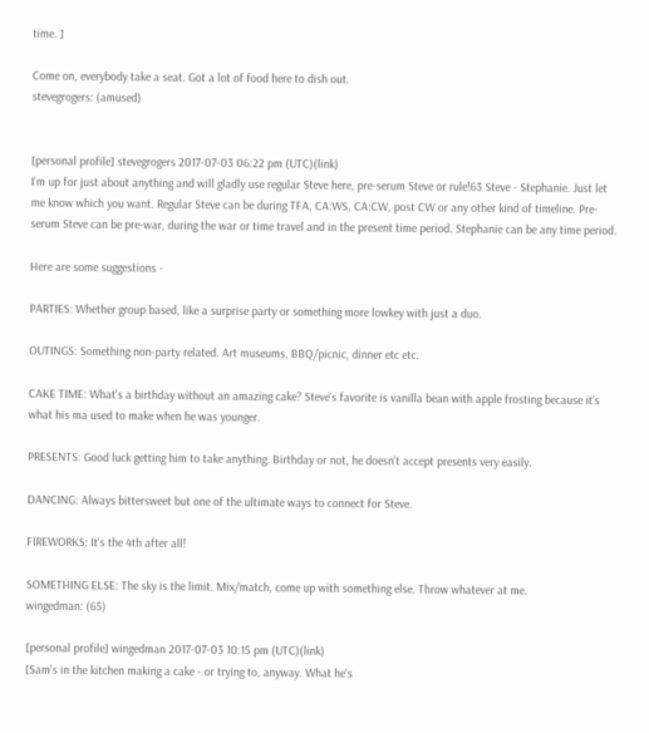time. ]

Come on, everybody take a seat. Got a lot of food here to dish out.
stevegrogers: (amused)


[personal profile] stevegrogers 2017-07-03 06:22 pm (UTC)(link)
I'm up for just about anything and will gladly use regular Steve here, pre-serum Steve or rule!63 Steve - Stephanie. Just let me know which you want. Regular Steve can be during TFA, CA:WS, CA:CW, post CW or any other kind of timeline. Pre-serum Steve can be pre-war, during the war or time travel and in the present time period. Stephanie can be any time period.

Here are some suggestions -

PARTIES: Whether group based, like a surprise party or something more lowkey with just a duo.

OUTINGS: Something non-party related. Art museums, BBQ/picnic, dinner etc etc.

CAKE TIME: What's a birthday without an amazing cake? Steve's favorite is vanilla bean with apple frosting because it's what his ma used to make when he was younger.

PRESENTS: Good luck getting him to take anything. Birthday or not, he doesn't accept presents very easily.

DANCING: Always bittersweet but one of the ultimate ways to connect for Steve.

FIREWORKS: It's the 4th after all!

SOMETHING ELSE: The sky is the limit. Mix/match, come up with something else. Throw whatever at me.
wingedman: (65)

[personal profile] wingedman 2017-07-03 10:15 pm (UTC)(link)
[Sam's in the kitchen making a cake - or trying to, anyway. What he's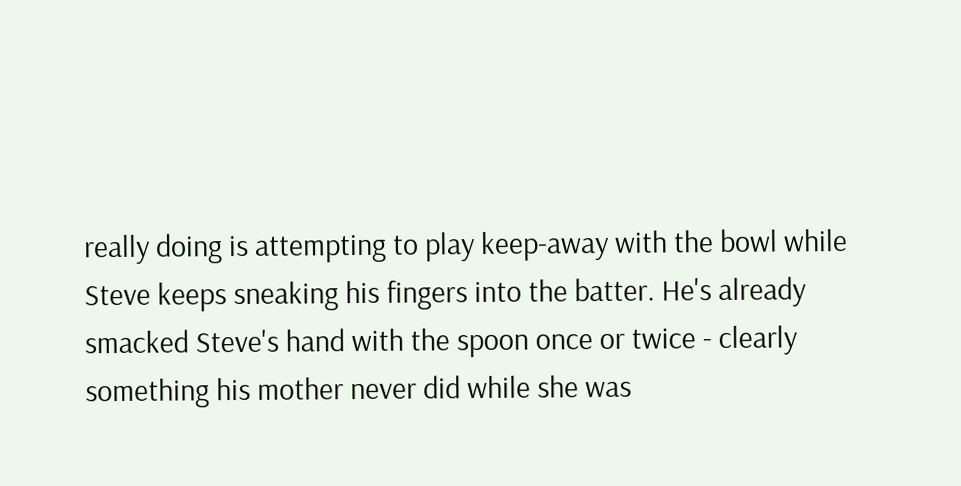really doing is attempting to play keep-away with the bowl while Steve keeps sneaking his fingers into the batter. He's already smacked Steve's hand with the spoon once or twice - clearly something his mother never did while she was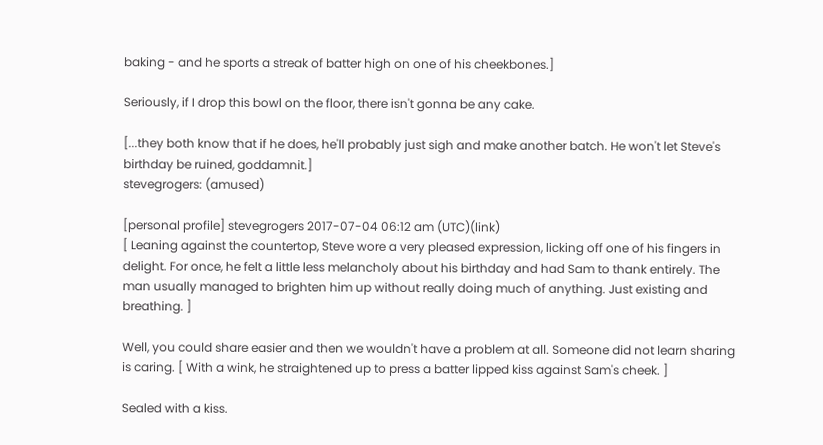baking - and he sports a streak of batter high on one of his cheekbones.]

Seriously, if I drop this bowl on the floor, there isn't gonna be any cake.

[...they both know that if he does, he'll probably just sigh and make another batch. He won't let Steve's birthday be ruined, goddamnit.]
stevegrogers: (amused)

[personal profile] stevegrogers 2017-07-04 06:12 am (UTC)(link)
[ Leaning against the countertop, Steve wore a very pleased expression, licking off one of his fingers in delight. For once, he felt a little less melancholy about his birthday and had Sam to thank entirely. The man usually managed to brighten him up without really doing much of anything. Just existing and breathing. ]

Well, you could share easier and then we wouldn't have a problem at all. Someone did not learn sharing is caring. [ With a wink, he straightened up to press a batter lipped kiss against Sam's cheek. ]

Sealed with a kiss.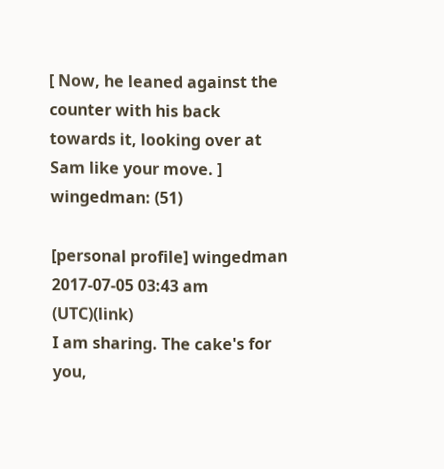[ Now, he leaned against the counter with his back towards it, looking over at Sam like your move. ]
wingedman: (51)

[personal profile] wingedman 2017-07-05 03:43 am (UTC)(link)
I am sharing. The cake's for you,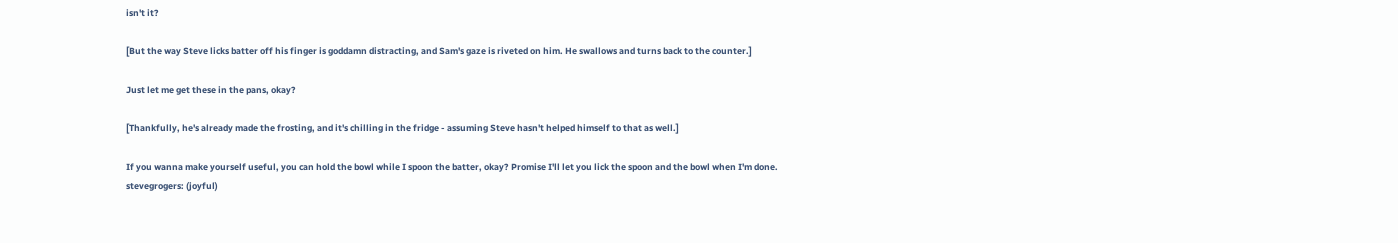isn't it?

[But the way Steve licks batter off his finger is goddamn distracting, and Sam's gaze is riveted on him. He swallows and turns back to the counter.]

Just let me get these in the pans, okay?

[Thankfully, he's already made the frosting, and it's chilling in the fridge - assuming Steve hasn't helped himself to that as well.]

If you wanna make yourself useful, you can hold the bowl while I spoon the batter, okay? Promise I'll let you lick the spoon and the bowl when I'm done.
stevegrogers: (joyful)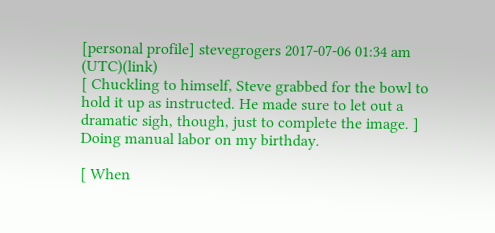[personal profile] stevegrogers 2017-07-06 01:34 am (UTC)(link)
[ Chuckling to himself, Steve grabbed for the bowl to hold it up as instructed. He made sure to let out a dramatic sigh, though, just to complete the image. ] Doing manual labor on my birthday.

[ When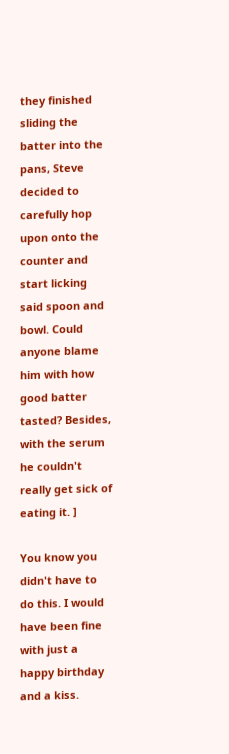they finished sliding the batter into the pans, Steve decided to carefully hop upon onto the counter and start licking said spoon and bowl. Could anyone blame him with how good batter tasted? Besides, with the serum he couldn't really get sick of eating it. ]

You know you didn't have to do this. I would have been fine with just a happy birthday and a kiss.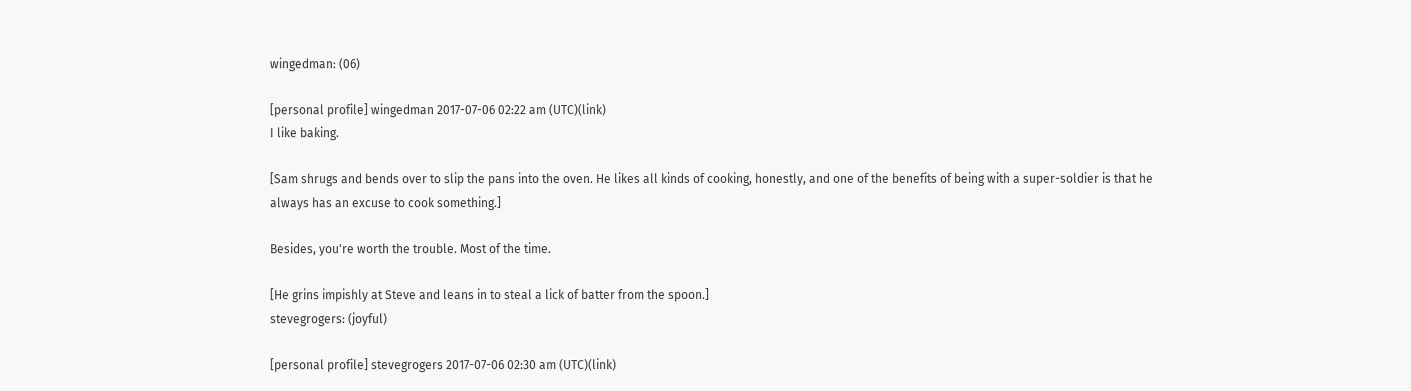wingedman: (06)

[personal profile] wingedman 2017-07-06 02:22 am (UTC)(link)
I like baking.

[Sam shrugs and bends over to slip the pans into the oven. He likes all kinds of cooking, honestly, and one of the benefits of being with a super-soldier is that he always has an excuse to cook something.]

Besides, you're worth the trouble. Most of the time.

[He grins impishly at Steve and leans in to steal a lick of batter from the spoon.]
stevegrogers: (joyful)

[personal profile] stevegrogers 2017-07-06 02:30 am (UTC)(link)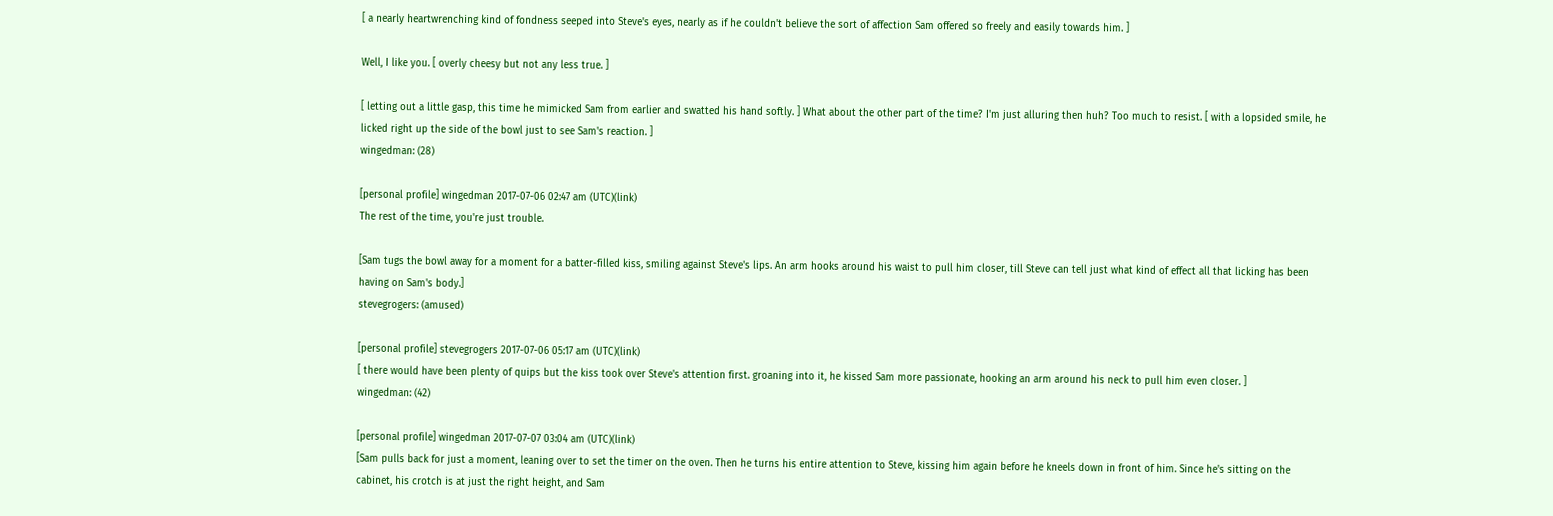[ a nearly heartwrenching kind of fondness seeped into Steve's eyes, nearly as if he couldn't believe the sort of affection Sam offered so freely and easily towards him. ]

Well, I like you. [ overly cheesy but not any less true. ]

[ letting out a little gasp, this time he mimicked Sam from earlier and swatted his hand softly. ] What about the other part of the time? I'm just alluring then huh? Too much to resist. [ with a lopsided smile, he licked right up the side of the bowl just to see Sam's reaction. ]
wingedman: (28)

[personal profile] wingedman 2017-07-06 02:47 am (UTC)(link)
The rest of the time, you're just trouble.

[Sam tugs the bowl away for a moment for a batter-filled kiss, smiling against Steve's lips. An arm hooks around his waist to pull him closer, till Steve can tell just what kind of effect all that licking has been having on Sam's body.]
stevegrogers: (amused)

[personal profile] stevegrogers 2017-07-06 05:17 am (UTC)(link)
[ there would have been plenty of quips but the kiss took over Steve's attention first. groaning into it, he kissed Sam more passionate, hooking an arm around his neck to pull him even closer. ]
wingedman: (42)

[personal profile] wingedman 2017-07-07 03:04 am (UTC)(link)
[Sam pulls back for just a moment, leaning over to set the timer on the oven. Then he turns his entire attention to Steve, kissing him again before he kneels down in front of him. Since he's sitting on the cabinet, his crotch is at just the right height, and Sam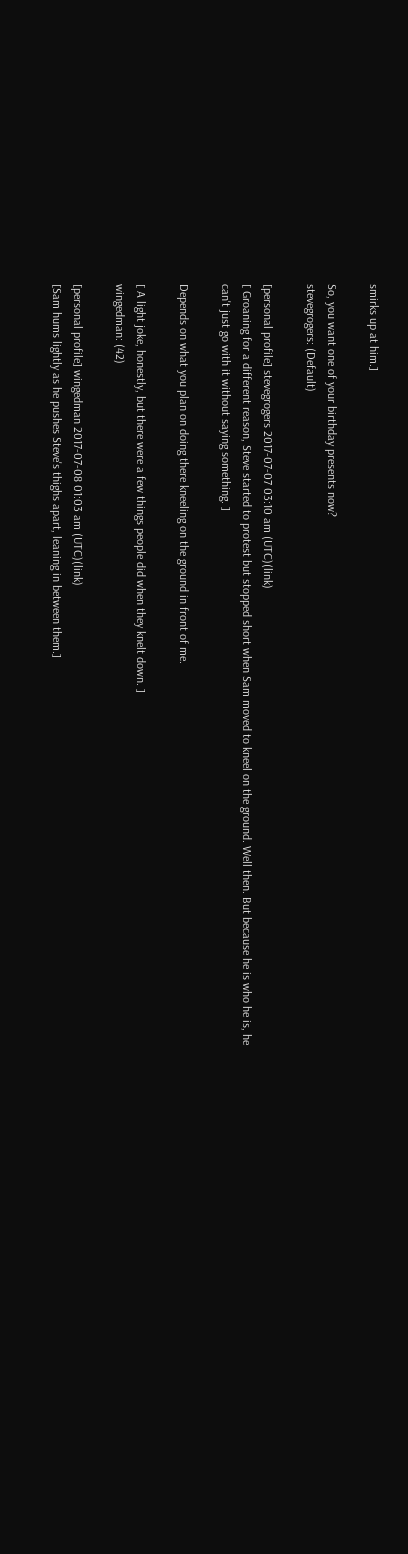smirks up at him.]

So, you want one of your birthday presents now?
stevegrogers: (Default)

[personal profile] stevegrogers 2017-07-07 03:10 am (UTC)(link)
[ Groaning for a different reason, Steve started to protest but stopped short when Sam moved to kneel on the ground. Well then. But because he is who he is, he can't just go with it without saying something. ]

Depends on what you plan on doing there kneeling on the ground in front of me.

[ A light joke, honestly, but there were a few things people did when they knelt down. ]
wingedman: (42)

[personal profile] wingedman 2017-07-08 01:03 am (UTC)(link)
[Sam hums lightly as he pushes Steve's thighs apart, leaning in between them.]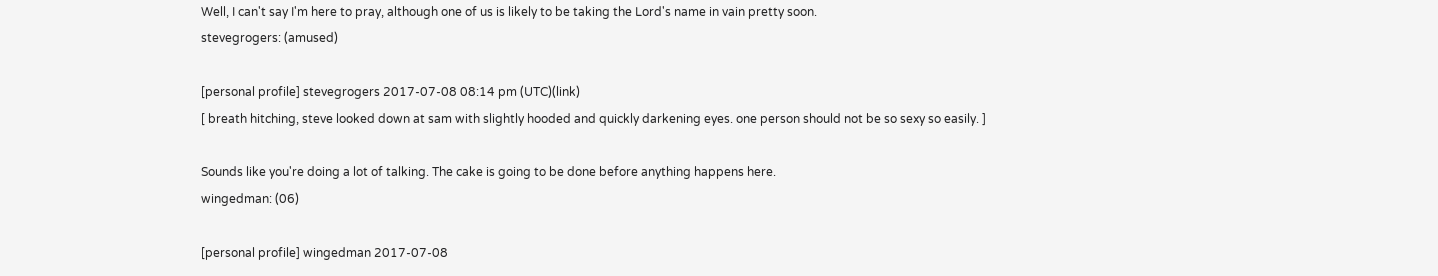Well, I can't say I'm here to pray, although one of us is likely to be taking the Lord's name in vain pretty soon.
stevegrogers: (amused)

[personal profile] stevegrogers 2017-07-08 08:14 pm (UTC)(link)
[ breath hitching, steve looked down at sam with slightly hooded and quickly darkening eyes. one person should not be so sexy so easily. ]

Sounds like you're doing a lot of talking. The cake is going to be done before anything happens here.
wingedman: (06)

[personal profile] wingedman 2017-07-08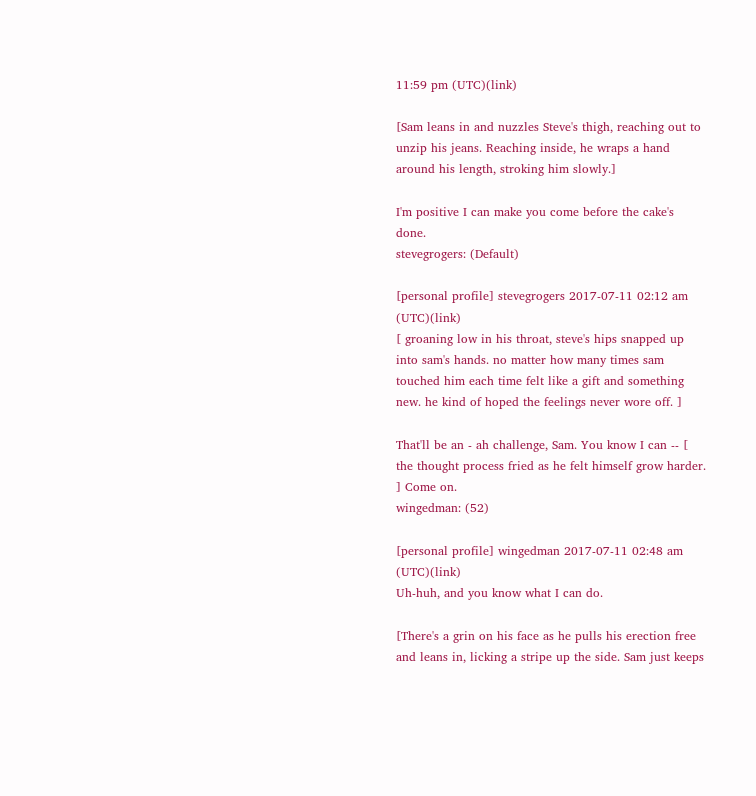11:59 pm (UTC)(link)

[Sam leans in and nuzzles Steve's thigh, reaching out to unzip his jeans. Reaching inside, he wraps a hand around his length, stroking him slowly.]

I'm positive I can make you come before the cake's done.
stevegrogers: (Default)

[personal profile] stevegrogers 2017-07-11 02:12 am (UTC)(link)
[ groaning low in his throat, steve's hips snapped up into sam's hands. no matter how many times sam touched him each time felt like a gift and something new. he kind of hoped the feelings never wore off. ]

That'll be an - ah challenge, Sam. You know I can -- [ the thought process fried as he felt himself grow harder. ] Come on.
wingedman: (52)

[personal profile] wingedman 2017-07-11 02:48 am (UTC)(link)
Uh-huh, and you know what I can do.

[There's a grin on his face as he pulls his erection free and leans in, licking a stripe up the side. Sam just keeps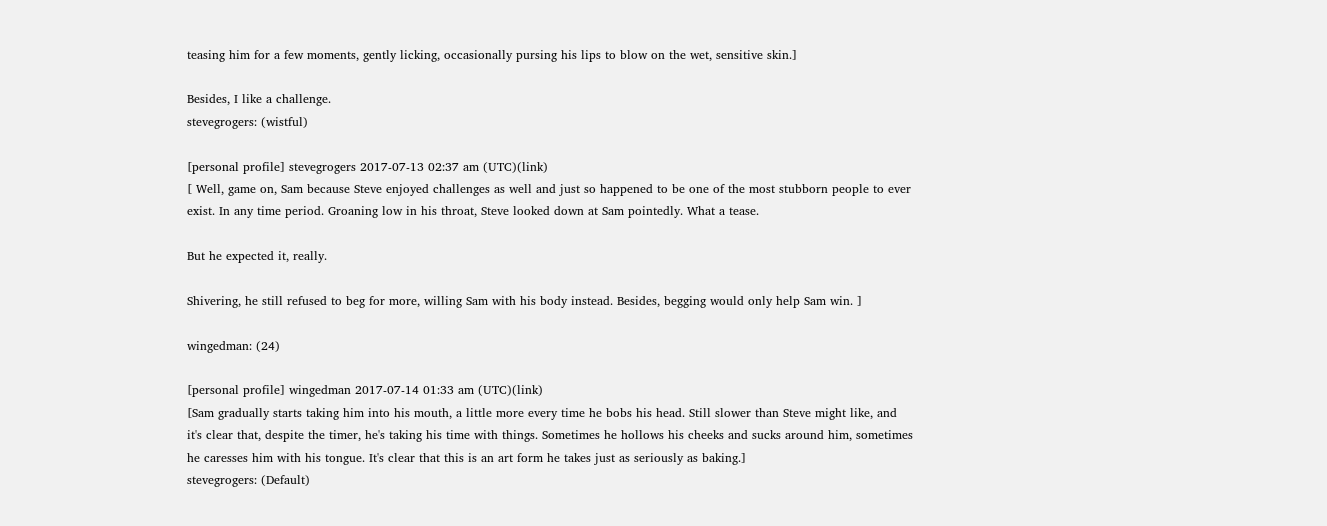teasing him for a few moments, gently licking, occasionally pursing his lips to blow on the wet, sensitive skin.]

Besides, I like a challenge.
stevegrogers: (wistful)

[personal profile] stevegrogers 2017-07-13 02:37 am (UTC)(link)
[ Well, game on, Sam because Steve enjoyed challenges as well and just so happened to be one of the most stubborn people to ever exist. In any time period. Groaning low in his throat, Steve looked down at Sam pointedly. What a tease.

But he expected it, really.

Shivering, he still refused to beg for more, willing Sam with his body instead. Besides, begging would only help Sam win. ]

wingedman: (24)

[personal profile] wingedman 2017-07-14 01:33 am (UTC)(link)
[Sam gradually starts taking him into his mouth, a little more every time he bobs his head. Still slower than Steve might like, and it's clear that, despite the timer, he's taking his time with things. Sometimes he hollows his cheeks and sucks around him, sometimes he caresses him with his tongue. It's clear that this is an art form he takes just as seriously as baking.]
stevegrogers: (Default)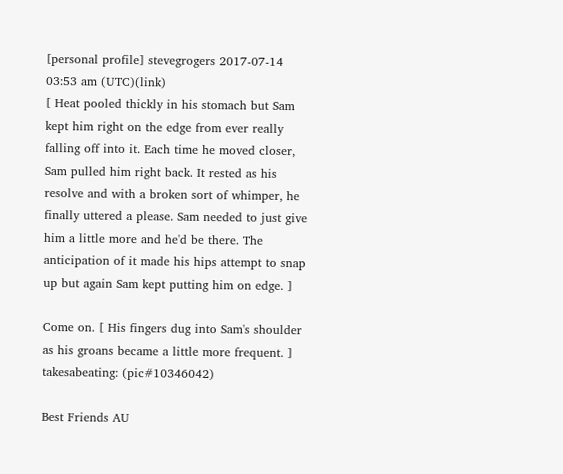[personal profile] stevegrogers 2017-07-14 03:53 am (UTC)(link)
[ Heat pooled thickly in his stomach but Sam kept him right on the edge from ever really falling off into it. Each time he moved closer, Sam pulled him right back. It rested as his resolve and with a broken sort of whimper, he finally uttered a please. Sam needed to just give him a little more and he'd be there. The anticipation of it made his hips attempt to snap up but again Sam kept putting him on edge. ]

Come on. [ His fingers dug into Sam's shoulder as his groans became a little more frequent. ]
takesabeating: (pic#10346042)

Best Friends AU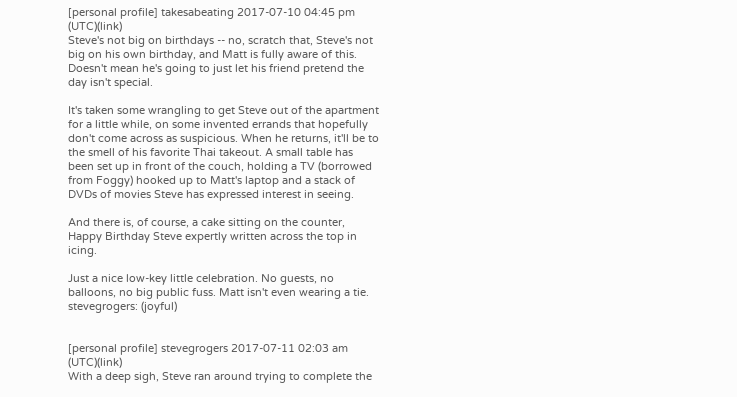[personal profile] takesabeating 2017-07-10 04:45 pm (UTC)(link)
Steve's not big on birthdays -- no, scratch that, Steve's not big on his own birthday, and Matt is fully aware of this. Doesn't mean he's going to just let his friend pretend the day isn't special.

It's taken some wrangling to get Steve out of the apartment for a little while, on some invented errands that hopefully don't come across as suspicious. When he returns, it'll be to the smell of his favorite Thai takeout. A small table has been set up in front of the couch, holding a TV (borrowed from Foggy) hooked up to Matt's laptop and a stack of DVDs of movies Steve has expressed interest in seeing.

And there is, of course, a cake sitting on the counter, Happy Birthday Steve expertly written across the top in icing.

Just a nice low-key little celebration. No guests, no balloons, no big public fuss. Matt isn't even wearing a tie.
stevegrogers: (joyful)


[personal profile] stevegrogers 2017-07-11 02:03 am (UTC)(link)
With a deep sigh, Steve ran around trying to complete the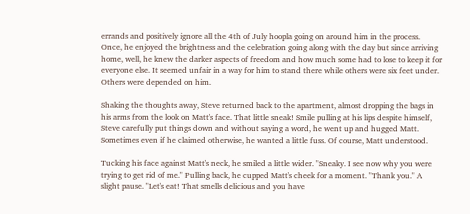errands and positively ignore all the 4th of July hoopla going on around him in the process. Once, he enjoyed the brightness and the celebration going along with the day but since arriving home, well, he knew the darker aspects of freedom and how much some had to lose to keep it for everyone else. It seemed unfair in a way for him to stand there while others were six feet under. Others were depended on him.

Shaking the thoughts away, Steve returned back to the apartment, almost dropping the bags in his arms from the look on Matt's face. That little sneak! Smile pulling at his lips despite himself, Steve carefully put things down and without saying a word, he went up and hugged Matt. Sometimes even if he claimed otherwise, he wanted a little fuss. Of course, Matt understood.

Tucking his face against Matt's neck, he smiled a little wider. "Sneaky. I see now why you were trying to get rid of me." Pulling back, he cupped Matt's cheek for a moment. "Thank you." A slight pause. "Let's eat! That smells delicious and you have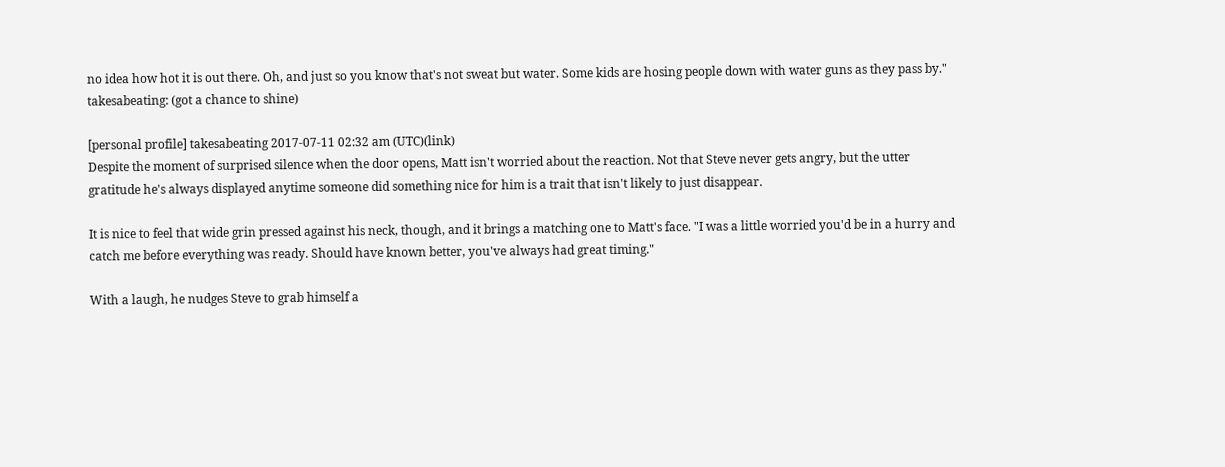no idea how hot it is out there. Oh, and just so you know that's not sweat but water. Some kids are hosing people down with water guns as they pass by."
takesabeating: (got a chance to shine)

[personal profile] takesabeating 2017-07-11 02:32 am (UTC)(link)
Despite the moment of surprised silence when the door opens, Matt isn't worried about the reaction. Not that Steve never gets angry, but the utter gratitude he's always displayed anytime someone did something nice for him is a trait that isn't likely to just disappear.

It is nice to feel that wide grin pressed against his neck, though, and it brings a matching one to Matt's face. "I was a little worried you'd be in a hurry and catch me before everything was ready. Should have known better, you've always had great timing."

With a laugh, he nudges Steve to grab himself a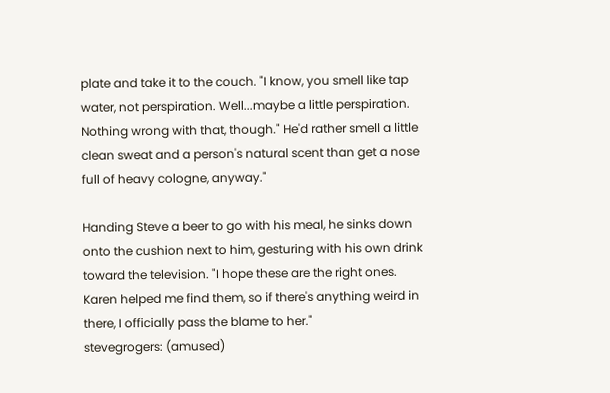plate and take it to the couch. "I know, you smell like tap water, not perspiration. Well...maybe a little perspiration. Nothing wrong with that, though." He'd rather smell a little clean sweat and a person's natural scent than get a nose full of heavy cologne, anyway."

Handing Steve a beer to go with his meal, he sinks down onto the cushion next to him, gesturing with his own drink toward the television. "I hope these are the right ones. Karen helped me find them, so if there's anything weird in there, I officially pass the blame to her."
stevegrogers: (amused)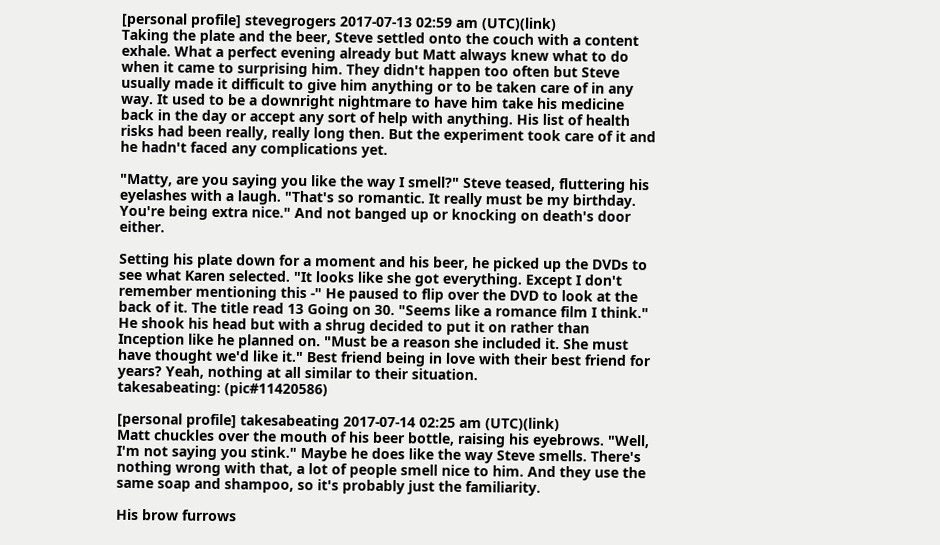[personal profile] stevegrogers 2017-07-13 02:59 am (UTC)(link)
Taking the plate and the beer, Steve settled onto the couch with a content exhale. What a perfect evening already but Matt always knew what to do when it came to surprising him. They didn't happen too often but Steve usually made it difficult to give him anything or to be taken care of in any way. It used to be a downright nightmare to have him take his medicine back in the day or accept any sort of help with anything. His list of health risks had been really, really long then. But the experiment took care of it and he hadn't faced any complications yet.

"Matty, are you saying you like the way I smell?" Steve teased, fluttering his eyelashes with a laugh. "That's so romantic. It really must be my birthday. You're being extra nice." And not banged up or knocking on death's door either.

Setting his plate down for a moment and his beer, he picked up the DVDs to see what Karen selected. "It looks like she got everything. Except I don't remember mentioning this -" He paused to flip over the DVD to look at the back of it. The title read 13 Going on 30. "Seems like a romance film I think." He shook his head but with a shrug decided to put it on rather than Inception like he planned on. "Must be a reason she included it. She must have thought we'd like it." Best friend being in love with their best friend for years? Yeah, nothing at all similar to their situation.
takesabeating: (pic#11420586)

[personal profile] takesabeating 2017-07-14 02:25 am (UTC)(link)
Matt chuckles over the mouth of his beer bottle, raising his eyebrows. "Well, I'm not saying you stink." Maybe he does like the way Steve smells. There's nothing wrong with that, a lot of people smell nice to him. And they use the same soap and shampoo, so it's probably just the familiarity.

His brow furrows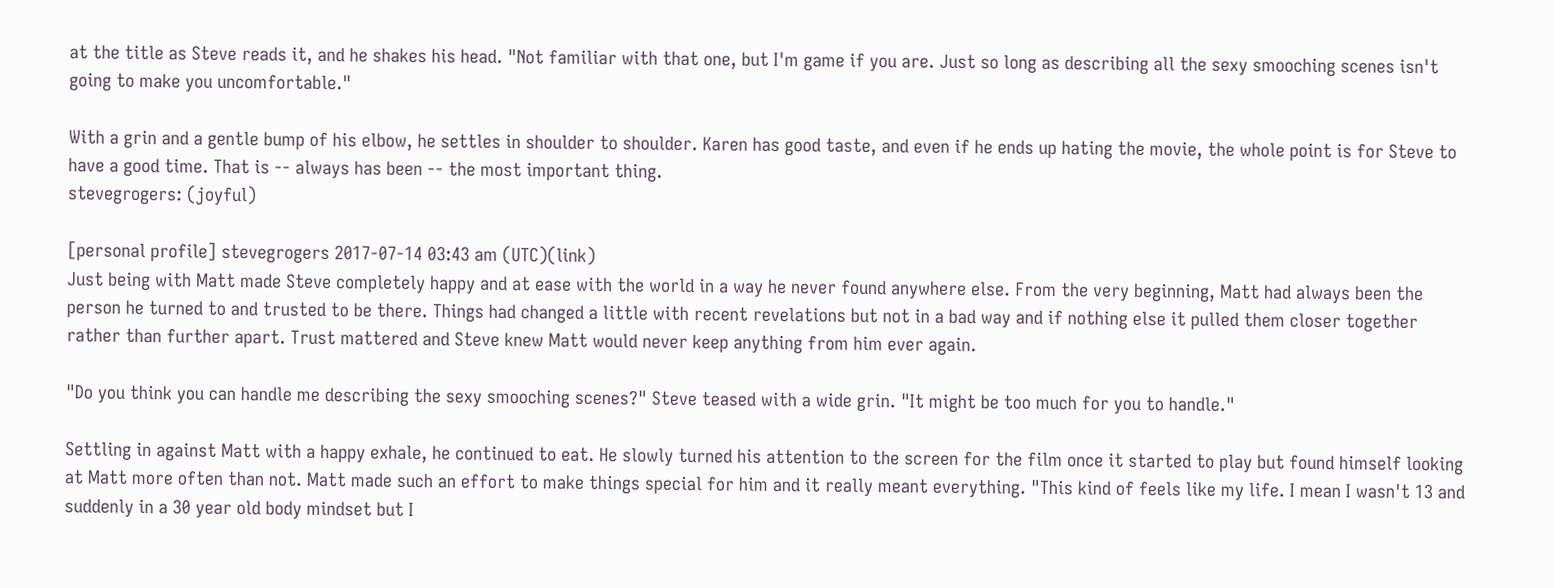at the title as Steve reads it, and he shakes his head. "Not familiar with that one, but I'm game if you are. Just so long as describing all the sexy smooching scenes isn't going to make you uncomfortable."

With a grin and a gentle bump of his elbow, he settles in shoulder to shoulder. Karen has good taste, and even if he ends up hating the movie, the whole point is for Steve to have a good time. That is -- always has been -- the most important thing.
stevegrogers: (joyful)

[personal profile] stevegrogers 2017-07-14 03:43 am (UTC)(link)
Just being with Matt made Steve completely happy and at ease with the world in a way he never found anywhere else. From the very beginning, Matt had always been the person he turned to and trusted to be there. Things had changed a little with recent revelations but not in a bad way and if nothing else it pulled them closer together rather than further apart. Trust mattered and Steve knew Matt would never keep anything from him ever again.

"Do you think you can handle me describing the sexy smooching scenes?" Steve teased with a wide grin. "It might be too much for you to handle."

Settling in against Matt with a happy exhale, he continued to eat. He slowly turned his attention to the screen for the film once it started to play but found himself looking at Matt more often than not. Matt made such an effort to make things special for him and it really meant everything. "This kind of feels like my life. I mean I wasn't 13 and suddenly in a 30 year old body mindset but I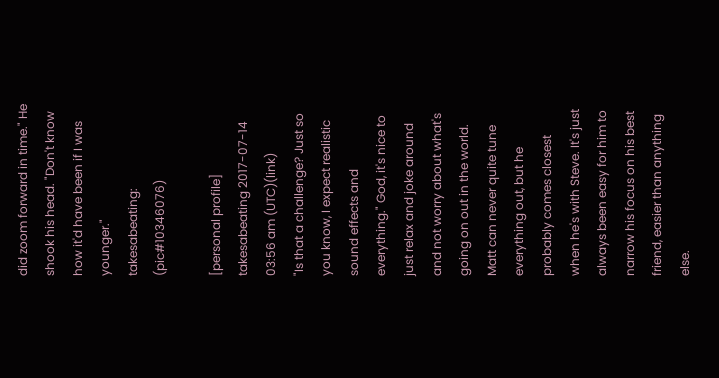did zoom forward in time." He shook his head. "Don't know how it'd have been if I was younger."
takesabeating: (pic#10346076)

[personal profile] takesabeating 2017-07-14 03:56 am (UTC)(link)
"Is that a challenge? Just so you know, I expect realistic sound effects and everything." God, it's nice to just relax and joke around and not worry about what's going on out in the world. Matt can never quite tune everything out, but he probably comes closest when he's with Steve. It's just always been easy for him to narrow his focus on his best friend, easier than anything else.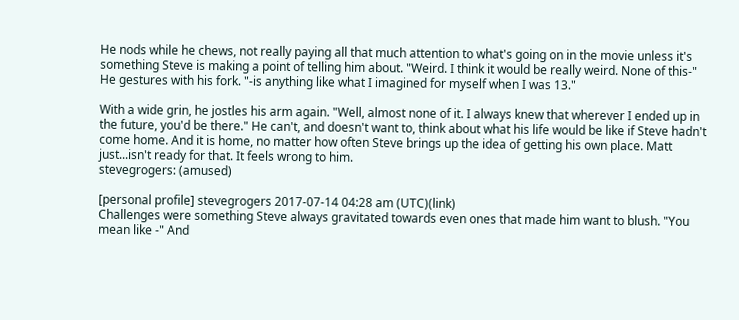He nods while he chews, not really paying all that much attention to what's going on in the movie unless it's something Steve is making a point of telling him about. "Weird. I think it would be really weird. None of this-" He gestures with his fork. "-is anything like what I imagined for myself when I was 13."

With a wide grin, he jostles his arm again. "Well, almost none of it. I always knew that wherever I ended up in the future, you'd be there." He can't, and doesn't want to, think about what his life would be like if Steve hadn't come home. And it is home, no matter how often Steve brings up the idea of getting his own place. Matt just...isn't ready for that. It feels wrong to him.
stevegrogers: (amused)

[personal profile] stevegrogers 2017-07-14 04:28 am (UTC)(link)
Challenges were something Steve always gravitated towards even ones that made him want to blush. "You mean like -" And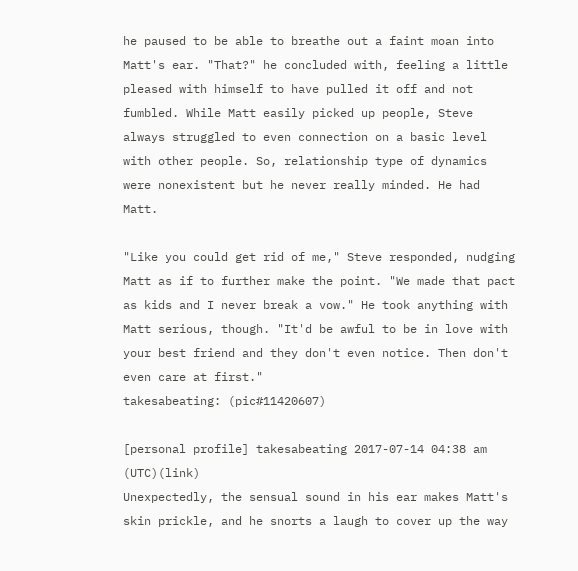he paused to be able to breathe out a faint moan into Matt's ear. "That?" he concluded with, feeling a little pleased with himself to have pulled it off and not fumbled. While Matt easily picked up people, Steve always struggled to even connection on a basic level with other people. So, relationship type of dynamics were nonexistent but he never really minded. He had Matt.

"Like you could get rid of me," Steve responded, nudging Matt as if to further make the point. "We made that pact as kids and I never break a vow." He took anything with Matt serious, though. "It'd be awful to be in love with your best friend and they don't even notice. Then don't even care at first."
takesabeating: (pic#11420607)

[personal profile] takesabeating 2017-07-14 04:38 am (UTC)(link)
Unexpectedly, the sensual sound in his ear makes Matt's skin prickle, and he snorts a laugh to cover up the way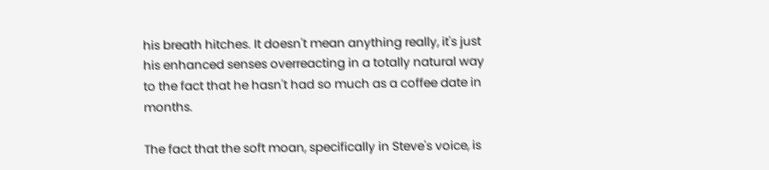his breath hitches. It doesn't mean anything really, it's just his enhanced senses overreacting in a totally natural way to the fact that he hasn't had so much as a coffee date in months.

The fact that the soft moan, specifically in Steve's voice, is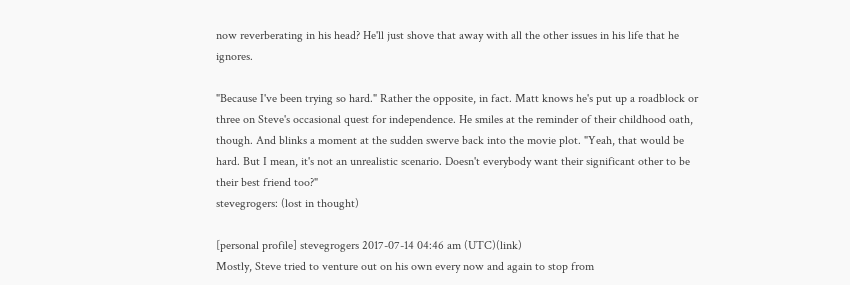now reverberating in his head? He'll just shove that away with all the other issues in his life that he ignores.

"Because I've been trying so hard." Rather the opposite, in fact. Matt knows he's put up a roadblock or three on Steve's occasional quest for independence. He smiles at the reminder of their childhood oath, though. And blinks a moment at the sudden swerve back into the movie plot. "Yeah, that would be hard. But I mean, it's not an unrealistic scenario. Doesn't everybody want their significant other to be their best friend too?"
stevegrogers: (lost in thought)

[personal profile] stevegrogers 2017-07-14 04:46 am (UTC)(link)
Mostly, Steve tried to venture out on his own every now and again to stop from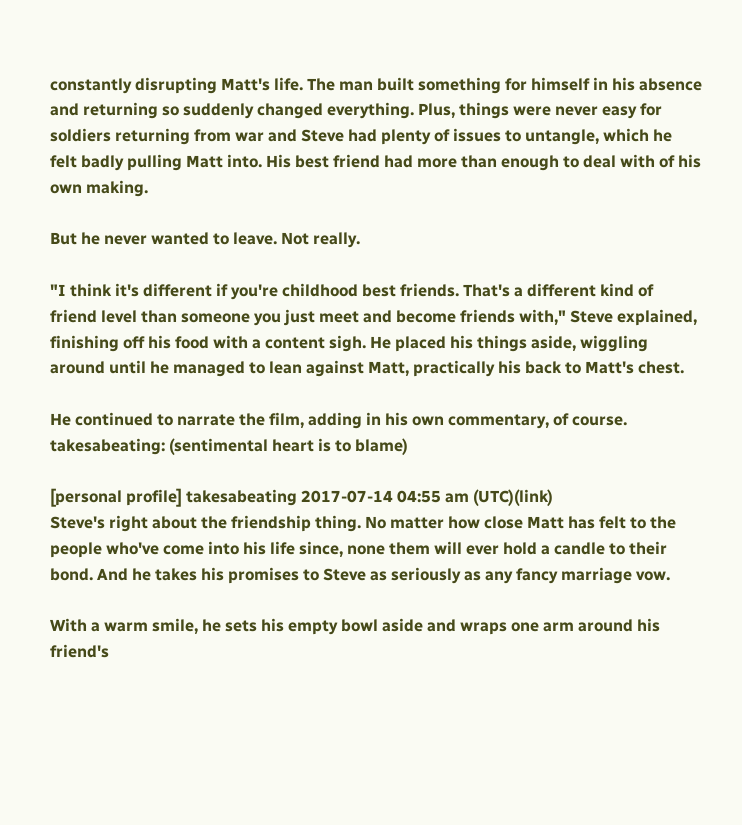constantly disrupting Matt's life. The man built something for himself in his absence and returning so suddenly changed everything. Plus, things were never easy for soldiers returning from war and Steve had plenty of issues to untangle, which he felt badly pulling Matt into. His best friend had more than enough to deal with of his own making.

But he never wanted to leave. Not really.

"I think it's different if you're childhood best friends. That's a different kind of friend level than someone you just meet and become friends with," Steve explained, finishing off his food with a content sigh. He placed his things aside, wiggling around until he managed to lean against Matt, practically his back to Matt's chest.

He continued to narrate the film, adding in his own commentary, of course.
takesabeating: (sentimental heart is to blame)

[personal profile] takesabeating 2017-07-14 04:55 am (UTC)(link)
Steve's right about the friendship thing. No matter how close Matt has felt to the people who've come into his life since, none them will ever hold a candle to their bond. And he takes his promises to Steve as seriously as any fancy marriage vow.

With a warm smile, he sets his empty bowl aside and wraps one arm around his friend's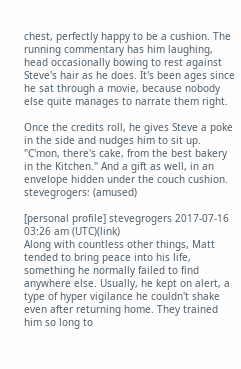chest, perfectly happy to be a cushion. The running commentary has him laughing, head occasionally bowing to rest against Steve's hair as he does. It's been ages since he sat through a movie, because nobody else quite manages to narrate them right.

Once the credits roll, he gives Steve a poke in the side and nudges him to sit up. "C'mon, there's cake, from the best bakery in the Kitchen." And a gift as well, in an envelope hidden under the couch cushion.
stevegrogers: (amused)

[personal profile] stevegrogers 2017-07-16 03:26 am (UTC)(link)
Along with countless other things, Matt tended to bring peace into his life, something he normally failed to find anywhere else. Usually, he kept on alert, a type of hyper vigilance he couldn't shake even after returning home. They trained him so long to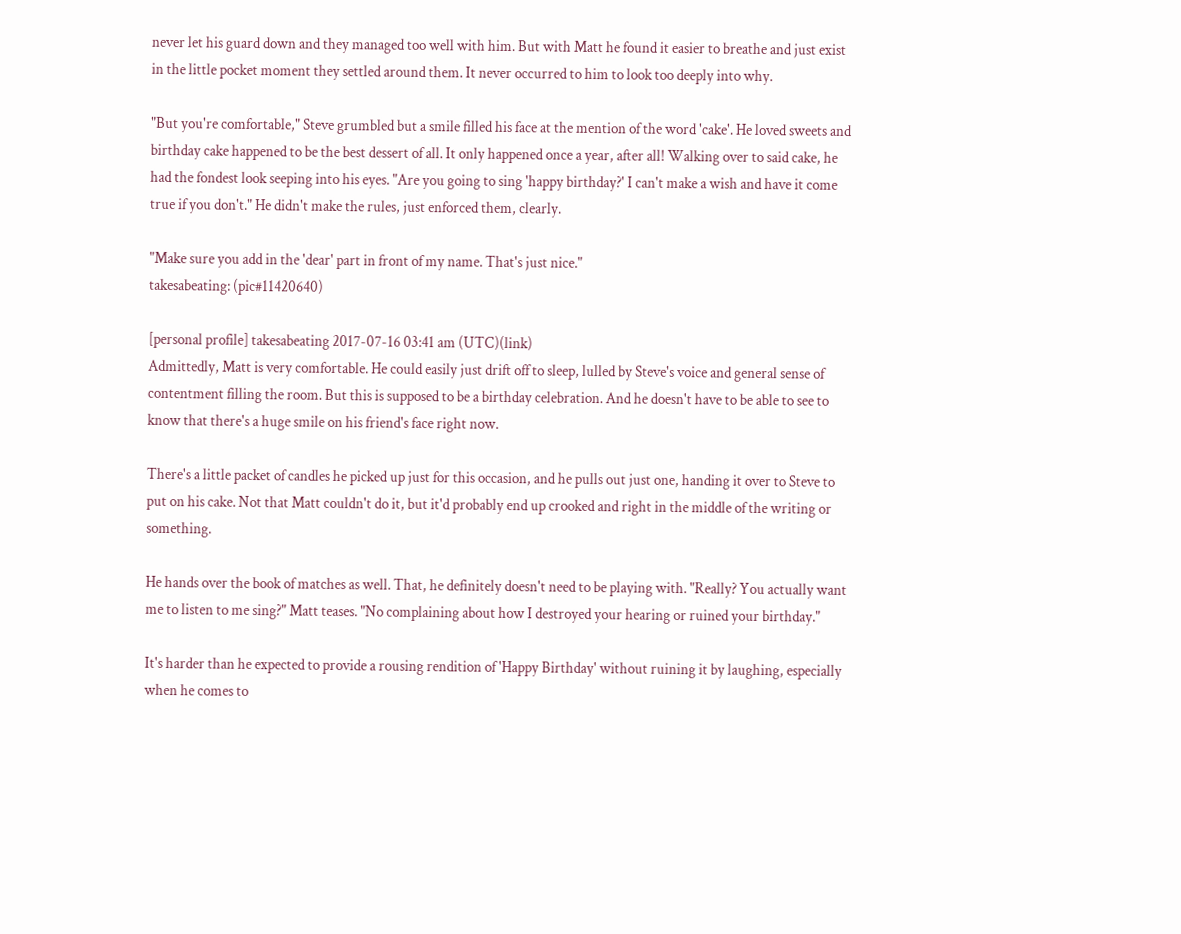never let his guard down and they managed too well with him. But with Matt he found it easier to breathe and just exist in the little pocket moment they settled around them. It never occurred to him to look too deeply into why.

"But you're comfortable," Steve grumbled but a smile filled his face at the mention of the word 'cake'. He loved sweets and birthday cake happened to be the best dessert of all. It only happened once a year, after all! Walking over to said cake, he had the fondest look seeping into his eyes. "Are you going to sing 'happy birthday?' I can't make a wish and have it come true if you don't." He didn't make the rules, just enforced them, clearly.

"Make sure you add in the 'dear' part in front of my name. That's just nice."
takesabeating: (pic#11420640)

[personal profile] takesabeating 2017-07-16 03:41 am (UTC)(link)
Admittedly, Matt is very comfortable. He could easily just drift off to sleep, lulled by Steve's voice and general sense of contentment filling the room. But this is supposed to be a birthday celebration. And he doesn't have to be able to see to know that there's a huge smile on his friend's face right now.

There's a little packet of candles he picked up just for this occasion, and he pulls out just one, handing it over to Steve to put on his cake. Not that Matt couldn't do it, but it'd probably end up crooked and right in the middle of the writing or something.

He hands over the book of matches as well. That, he definitely doesn't need to be playing with. "Really? You actually want me to listen to me sing?" Matt teases. "No complaining about how I destroyed your hearing or ruined your birthday."

It's harder than he expected to provide a rousing rendition of 'Happy Birthday' without ruining it by laughing, especially when he comes to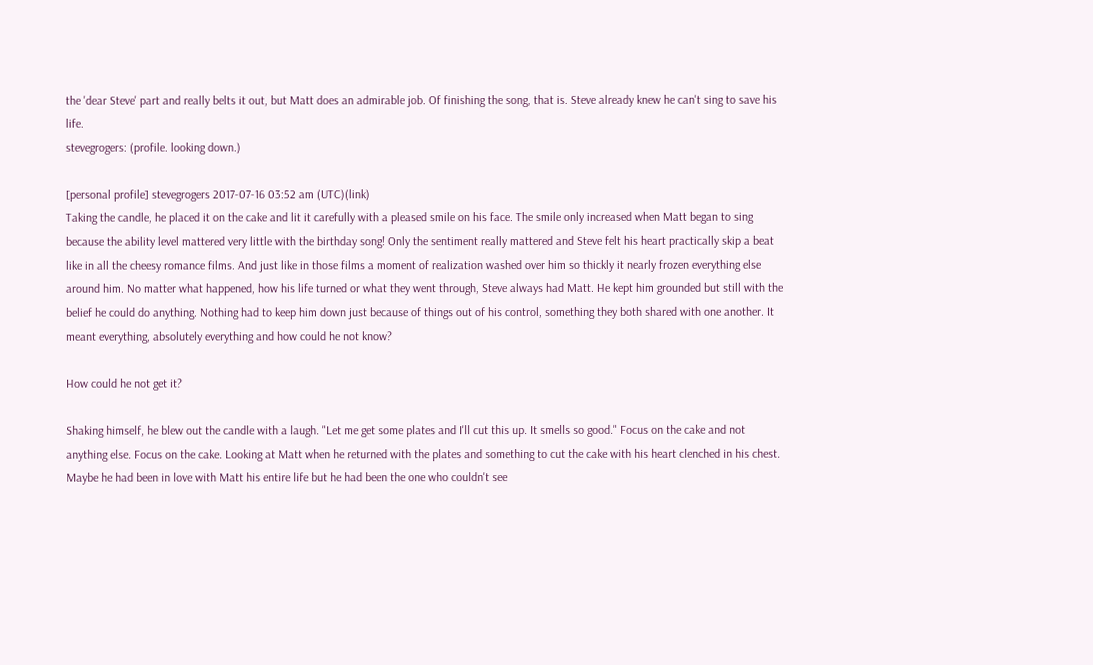the 'dear Steve' part and really belts it out, but Matt does an admirable job. Of finishing the song, that is. Steve already knew he can't sing to save his life.
stevegrogers: (profile. looking down.)

[personal profile] stevegrogers 2017-07-16 03:52 am (UTC)(link)
Taking the candle, he placed it on the cake and lit it carefully with a pleased smile on his face. The smile only increased when Matt began to sing because the ability level mattered very little with the birthday song! Only the sentiment really mattered and Steve felt his heart practically skip a beat like in all the cheesy romance films. And just like in those films a moment of realization washed over him so thickly it nearly frozen everything else around him. No matter what happened, how his life turned or what they went through, Steve always had Matt. He kept him grounded but still with the belief he could do anything. Nothing had to keep him down just because of things out of his control, something they both shared with one another. It meant everything, absolutely everything and how could he not know?

How could he not get it?

Shaking himself, he blew out the candle with a laugh. "Let me get some plates and I'll cut this up. It smells so good." Focus on the cake and not anything else. Focus on the cake. Looking at Matt when he returned with the plates and something to cut the cake with his heart clenched in his chest. Maybe he had been in love with Matt his entire life but he had been the one who couldn't see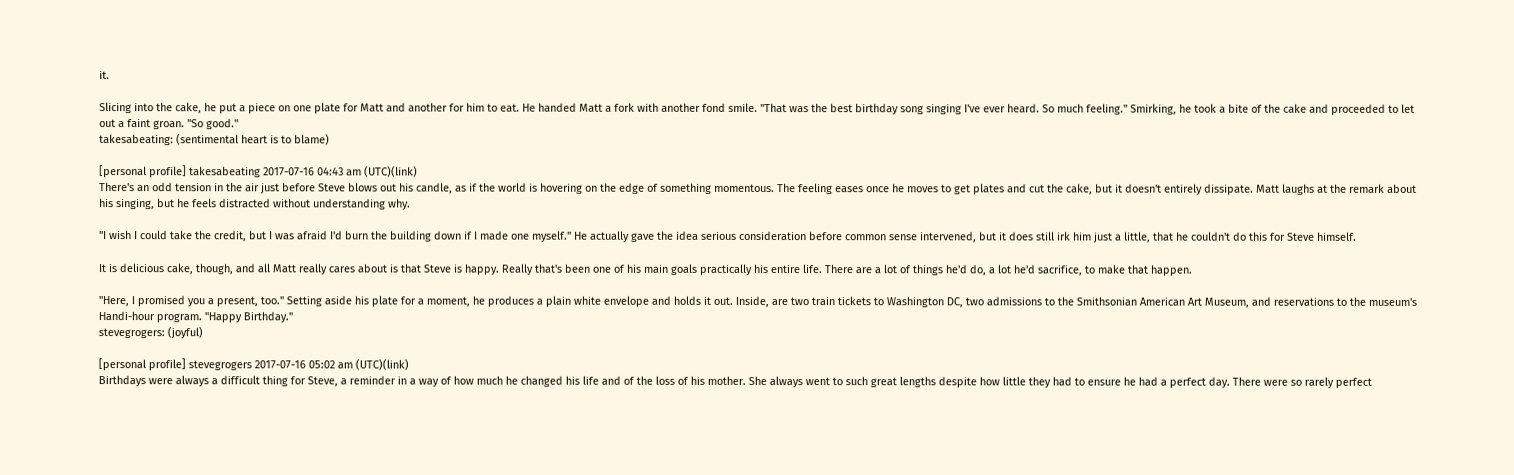it.

Slicing into the cake, he put a piece on one plate for Matt and another for him to eat. He handed Matt a fork with another fond smile. "That was the best birthday song singing I've ever heard. So much feeling." Smirking, he took a bite of the cake and proceeded to let out a faint groan. "So good."
takesabeating: (sentimental heart is to blame)

[personal profile] takesabeating 2017-07-16 04:43 am (UTC)(link)
There's an odd tension in the air just before Steve blows out his candle, as if the world is hovering on the edge of something momentous. The feeling eases once he moves to get plates and cut the cake, but it doesn't entirely dissipate. Matt laughs at the remark about his singing, but he feels distracted without understanding why.

"I wish I could take the credit, but I was afraid I'd burn the building down if I made one myself." He actually gave the idea serious consideration before common sense intervened, but it does still irk him just a little, that he couldn't do this for Steve himself.

It is delicious cake, though, and all Matt really cares about is that Steve is happy. Really that's been one of his main goals practically his entire life. There are a lot of things he'd do, a lot he'd sacrifice, to make that happen.

"Here, I promised you a present, too." Setting aside his plate for a moment, he produces a plain white envelope and holds it out. Inside, are two train tickets to Washington DC, two admissions to the Smithsonian American Art Museum, and reservations to the museum's Handi-hour program. "Happy Birthday."
stevegrogers: (joyful)

[personal profile] stevegrogers 2017-07-16 05:02 am (UTC)(link)
Birthdays were always a difficult thing for Steve, a reminder in a way of how much he changed his life and of the loss of his mother. She always went to such great lengths despite how little they had to ensure he had a perfect day. There were so rarely perfect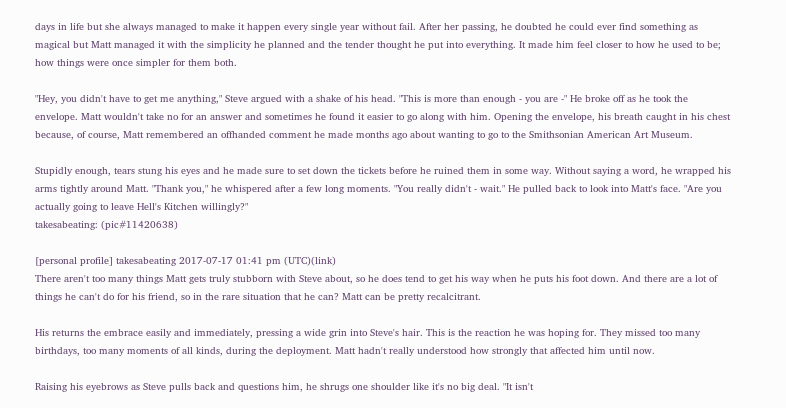days in life but she always managed to make it happen every single year without fail. After her passing, he doubted he could ever find something as magical but Matt managed it with the simplicity he planned and the tender thought he put into everything. It made him feel closer to how he used to be; how things were once simpler for them both.

"Hey, you didn't have to get me anything," Steve argued with a shake of his head. "This is more than enough - you are -" He broke off as he took the envelope. Matt wouldn't take no for an answer and sometimes he found it easier to go along with him. Opening the envelope, his breath caught in his chest because, of course, Matt remembered an offhanded comment he made months ago about wanting to go to the Smithsonian American Art Museum.

Stupidly enough, tears stung his eyes and he made sure to set down the tickets before he ruined them in some way. Without saying a word, he wrapped his arms tightly around Matt. "Thank you," he whispered after a few long moments. "You really didn't - wait." He pulled back to look into Matt's face. "Are you actually going to leave Hell's Kitchen willingly?"
takesabeating: (pic#11420638)

[personal profile] takesabeating 2017-07-17 01:41 pm (UTC)(link)
There aren't too many things Matt gets truly stubborn with Steve about, so he does tend to get his way when he puts his foot down. And there are a lot of things he can't do for his friend, so in the rare situation that he can? Matt can be pretty recalcitrant.

His returns the embrace easily and immediately, pressing a wide grin into Steve's hair. This is the reaction he was hoping for. They missed too many birthdays, too many moments of all kinds, during the deployment. Matt hadn't really understood how strongly that affected him until now.

Raising his eyebrows as Steve pulls back and questions him, he shrugs one shoulder like it's no big deal. "It isn't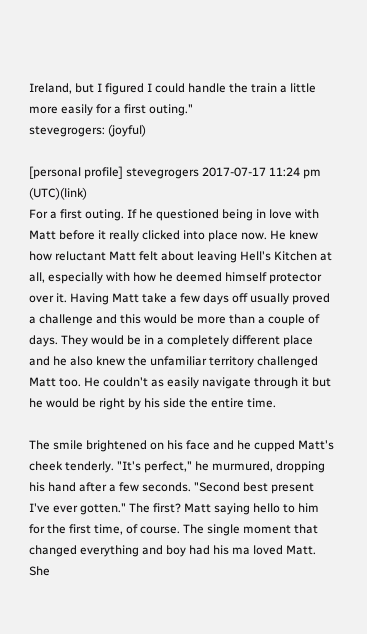Ireland, but I figured I could handle the train a little more easily for a first outing."
stevegrogers: (joyful)

[personal profile] stevegrogers 2017-07-17 11:24 pm (UTC)(link)
For a first outing. If he questioned being in love with Matt before it really clicked into place now. He knew how reluctant Matt felt about leaving Hell's Kitchen at all, especially with how he deemed himself protector over it. Having Matt take a few days off usually proved a challenge and this would be more than a couple of days. They would be in a completely different place and he also knew the unfamiliar territory challenged Matt too. He couldn't as easily navigate through it but he would be right by his side the entire time.

The smile brightened on his face and he cupped Matt's cheek tenderly. "It's perfect," he murmured, dropping his hand after a few seconds. "Second best present I've ever gotten." The first? Matt saying hello to him for the first time, of course. The single moment that changed everything and boy had his ma loved Matt. She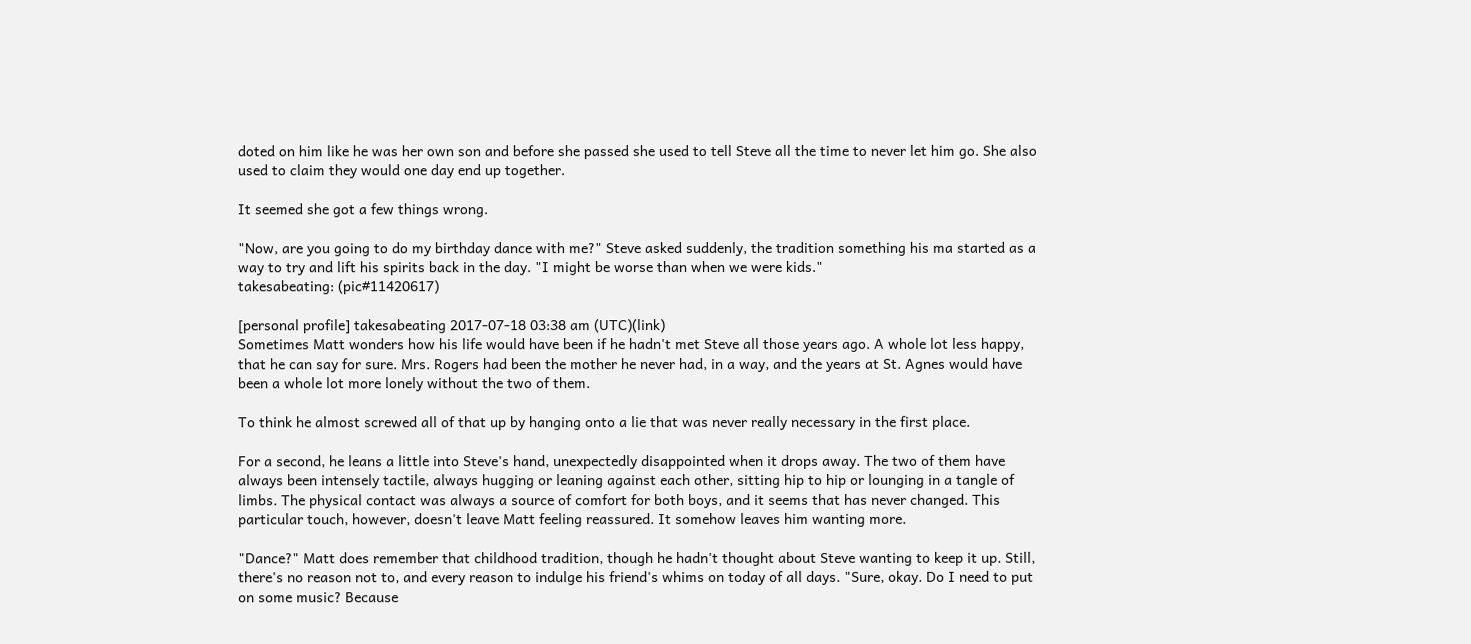doted on him like he was her own son and before she passed she used to tell Steve all the time to never let him go. She also used to claim they would one day end up together.

It seemed she got a few things wrong.

"Now, are you going to do my birthday dance with me?" Steve asked suddenly, the tradition something his ma started as a way to try and lift his spirits back in the day. "I might be worse than when we were kids."
takesabeating: (pic#11420617)

[personal profile] takesabeating 2017-07-18 03:38 am (UTC)(link)
Sometimes Matt wonders how his life would have been if he hadn't met Steve all those years ago. A whole lot less happy, that he can say for sure. Mrs. Rogers had been the mother he never had, in a way, and the years at St. Agnes would have been a whole lot more lonely without the two of them.

To think he almost screwed all of that up by hanging onto a lie that was never really necessary in the first place.

For a second, he leans a little into Steve's hand, unexpectedly disappointed when it drops away. The two of them have always been intensely tactile, always hugging or leaning against each other, sitting hip to hip or lounging in a tangle of limbs. The physical contact was always a source of comfort for both boys, and it seems that has never changed. This particular touch, however, doesn't leave Matt feeling reassured. It somehow leaves him wanting more.

"Dance?" Matt does remember that childhood tradition, though he hadn't thought about Steve wanting to keep it up. Still, there's no reason not to, and every reason to indulge his friend's whims on today of all days. "Sure, okay. Do I need to put on some music? Because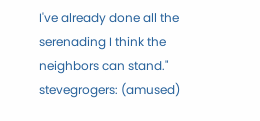I've already done all the serenading I think the neighbors can stand."
stevegrogers: (amused)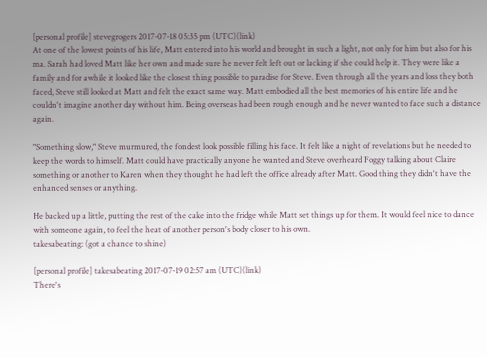[personal profile] stevegrogers 2017-07-18 05:35 pm (UTC)(link)
At one of the lowest points of his life, Matt entered into his world and brought in such a light, not only for him but also for his ma. Sarah had loved Matt like her own and made sure he never felt left out or lacking if she could help it. They were like a family and for awhile it looked like the closest thing possible to paradise for Steve. Even through all the years and loss they both faced, Steve still looked at Matt and felt the exact same way. Matt embodied all the best memories of his entire life and he couldn't imagine another day without him. Being overseas had been rough enough and he never wanted to face such a distance again.

"Something slow," Steve murmured, the fondest look possible filling his face. It felt like a night of revelations but he needed to keep the words to himself. Matt could have practically anyone he wanted and Steve overheard Foggy talking about Claire something or another to Karen when they thought he had left the office already after Matt. Good thing they didn't have the enhanced senses or anything.

He backed up a little, putting the rest of the cake into the fridge while Matt set things up for them. It would feel nice to dance with someone again, to feel the heat of another person's body closer to his own.
takesabeating: (got a chance to shine)

[personal profile] takesabeating 2017-07-19 02:57 am (UTC)(link)
There's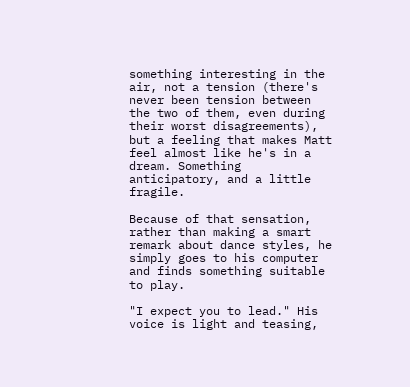something interesting in the air, not a tension (there's never been tension between the two of them, even during their worst disagreements), but a feeling that makes Matt feel almost like he's in a dream. Something anticipatory, and a little fragile.

Because of that sensation, rather than making a smart remark about dance styles, he simply goes to his computer and finds something suitable to play.

"I expect you to lead." His voice is light and teasing,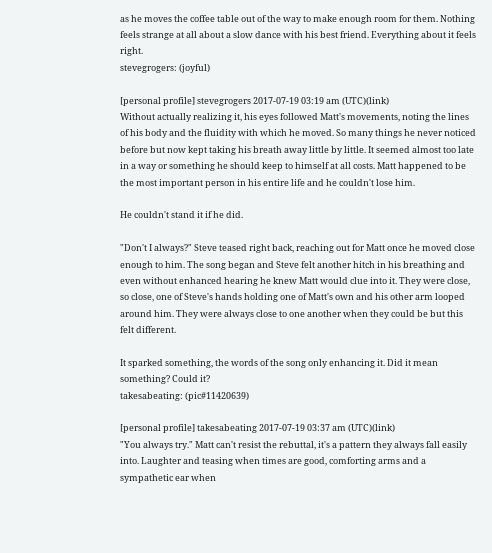as he moves the coffee table out of the way to make enough room for them. Nothing feels strange at all about a slow dance with his best friend. Everything about it feels right.
stevegrogers: (joyful)

[personal profile] stevegrogers 2017-07-19 03:19 am (UTC)(link)
Without actually realizing it, his eyes followed Matt's movements, noting the lines of his body and the fluidity with which he moved. So many things he never noticed before but now kept taking his breath away little by little. It seemed almost too late in a way or something he should keep to himself at all costs. Matt happened to be the most important person in his entire life and he couldn't lose him.

He couldn't stand it if he did.

"Don't I always?" Steve teased right back, reaching out for Matt once he moved close enough to him. The song began and Steve felt another hitch in his breathing and even without enhanced hearing he knew Matt would clue into it. They were close, so close, one of Steve's hands holding one of Matt's own and his other arm looped around him. They were always close to one another when they could be but this felt different.

It sparked something, the words of the song only enhancing it. Did it mean something? Could it?
takesabeating: (pic#11420639)

[personal profile] takesabeating 2017-07-19 03:37 am (UTC)(link)
"You always try." Matt can't resist the rebuttal, it's a pattern they always fall easily into. Laughter and teasing when times are good, comforting arms and a sympathetic ear when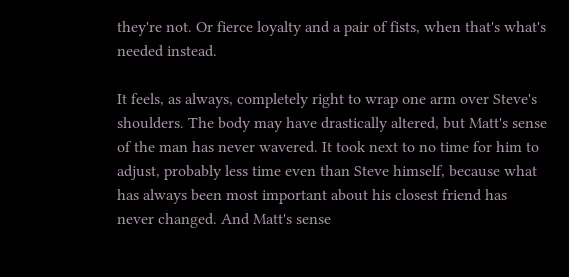they're not. Or fierce loyalty and a pair of fists, when that's what's needed instead.

It feels, as always, completely right to wrap one arm over Steve's shoulders. The body may have drastically altered, but Matt's sense of the man has never wavered. It took next to no time for him to adjust, probably less time even than Steve himself, because what has always been most important about his closest friend has never changed. And Matt's sense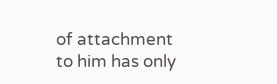of attachment to him has only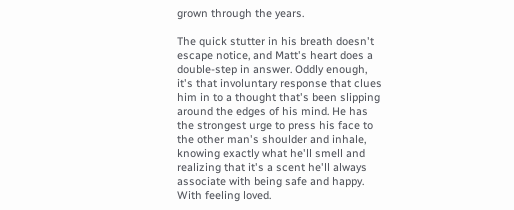grown through the years.

The quick stutter in his breath doesn't escape notice, and Matt's heart does a double-step in answer. Oddly enough, it's that involuntary response that clues him in to a thought that's been slipping around the edges of his mind. He has the strongest urge to press his face to the other man's shoulder and inhale, knowing exactly what he'll smell and realizing that it's a scent he'll always associate with being safe and happy. With feeling loved.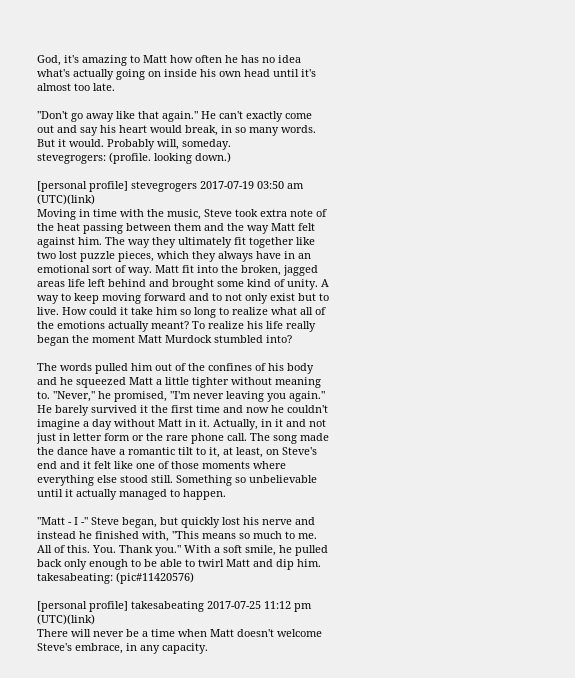God, it's amazing to Matt how often he has no idea what's actually going on inside his own head until it's almost too late.

"Don't go away like that again." He can't exactly come out and say his heart would break, in so many words. But it would. Probably will, someday.
stevegrogers: (profile. looking down.)

[personal profile] stevegrogers 2017-07-19 03:50 am (UTC)(link)
Moving in time with the music, Steve took extra note of the heat passing between them and the way Matt felt against him. The way they ultimately fit together like two lost puzzle pieces, which they always have in an emotional sort of way. Matt fit into the broken, jagged areas life left behind and brought some kind of unity. A way to keep moving forward and to not only exist but to live. How could it take him so long to realize what all of the emotions actually meant? To realize his life really began the moment Matt Murdock stumbled into?

The words pulled him out of the confines of his body and he squeezed Matt a little tighter without meaning to. "Never," he promised, "I'm never leaving you again." He barely survived it the first time and now he couldn't imagine a day without Matt in it. Actually, in it and not just in letter form or the rare phone call. The song made the dance have a romantic tilt to it, at least, on Steve's end and it felt like one of those moments where everything else stood still. Something so unbelievable until it actually managed to happen.

"Matt - I -" Steve began, but quickly lost his nerve and instead he finished with, "This means so much to me. All of this. You. Thank you." With a soft smile, he pulled back only enough to be able to twirl Matt and dip him.
takesabeating: (pic#11420576)

[personal profile] takesabeating 2017-07-25 11:12 pm (UTC)(link)
There will never be a time when Matt doesn't welcome Steve's embrace, in any capacity.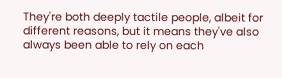They're both deeply tactile people, albeit for different reasons, but it means they've also always been able to rely on each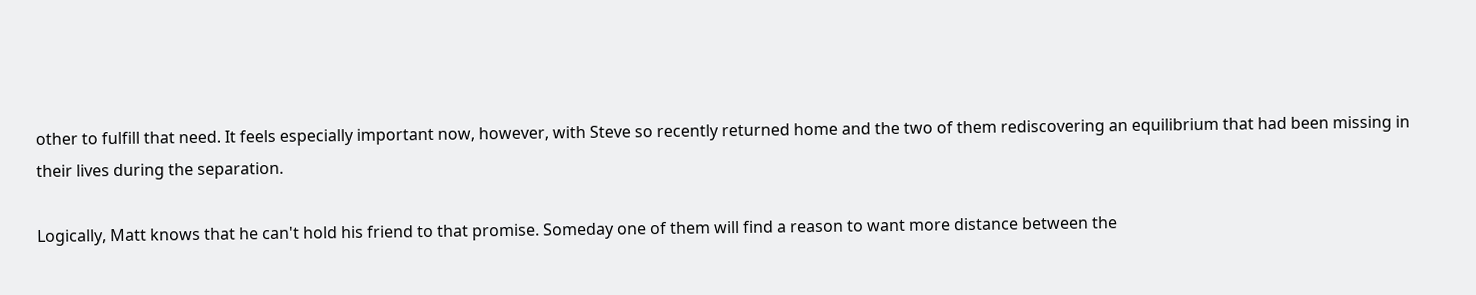other to fulfill that need. It feels especially important now, however, with Steve so recently returned home and the two of them rediscovering an equilibrium that had been missing in their lives during the separation.

Logically, Matt knows that he can't hold his friend to that promise. Someday one of them will find a reason to want more distance between the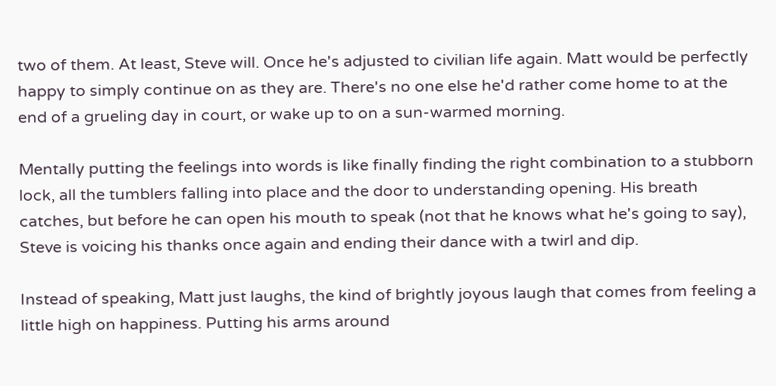two of them. At least, Steve will. Once he's adjusted to civilian life again. Matt would be perfectly happy to simply continue on as they are. There's no one else he'd rather come home to at the end of a grueling day in court, or wake up to on a sun-warmed morning.

Mentally putting the feelings into words is like finally finding the right combination to a stubborn lock, all the tumblers falling into place and the door to understanding opening. His breath catches, but before he can open his mouth to speak (not that he knows what he's going to say), Steve is voicing his thanks once again and ending their dance with a twirl and dip.

Instead of speaking, Matt just laughs, the kind of brightly joyous laugh that comes from feeling a little high on happiness. Putting his arms around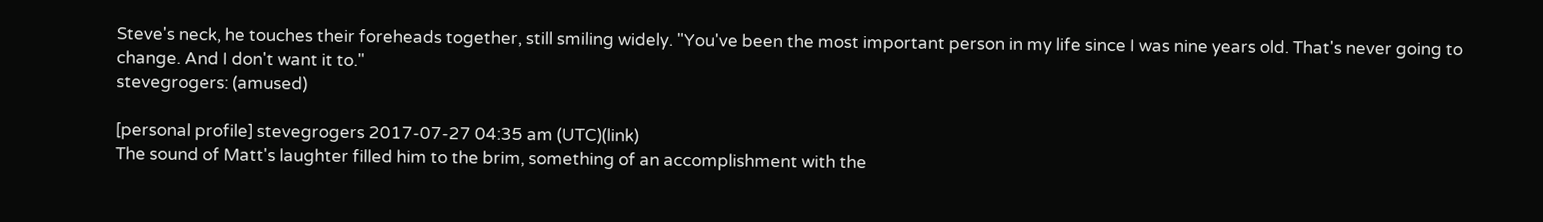Steve's neck, he touches their foreheads together, still smiling widely. "You've been the most important person in my life since I was nine years old. That's never going to change. And I don't want it to."
stevegrogers: (amused)

[personal profile] stevegrogers 2017-07-27 04:35 am (UTC)(link)
The sound of Matt's laughter filled him to the brim, something of an accomplishment with the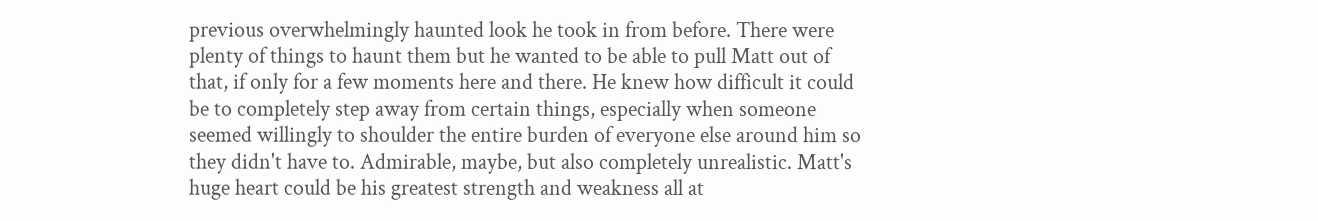previous overwhelmingly haunted look he took in from before. There were plenty of things to haunt them but he wanted to be able to pull Matt out of that, if only for a few moments here and there. He knew how difficult it could be to completely step away from certain things, especially when someone seemed willingly to shoulder the entire burden of everyone else around him so they didn't have to. Admirable, maybe, but also completely unrealistic. Matt's huge heart could be his greatest strength and weakness all at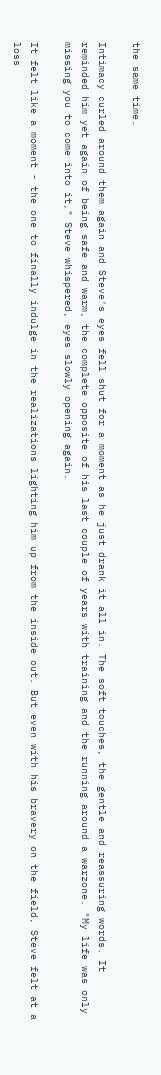the same time.

Intimacy curled around them again and Steve's eyes fell shut for a moment as he just drank it all in. The soft touches, the gentle and reassuring words. It reminded him yet again of being safe and warm, the complete opposite of his last couple of years with training and the running around a warzone. "My life was only missing you to come into it," Steve whispered, eyes slowly opening again.

It felt like a moment - the one to finally indulge in the realizations lighting him up from the inside out. But even with his bravery on the field, Steve felt at a loss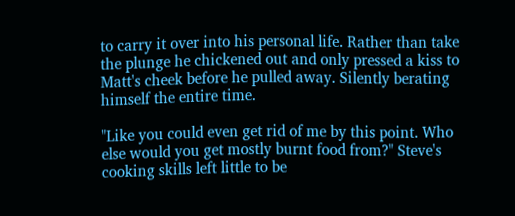to carry it over into his personal life. Rather than take the plunge he chickened out and only pressed a kiss to Matt's cheek before he pulled away. Silently berating himself the entire time.

"Like you could even get rid of me by this point. Who else would you get mostly burnt food from?" Steve's cooking skills left little to be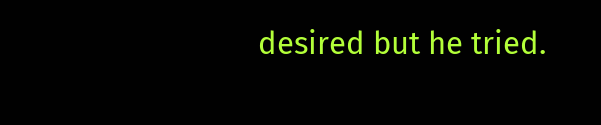desired but he tried.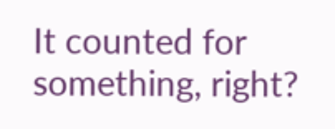It counted for something, right?